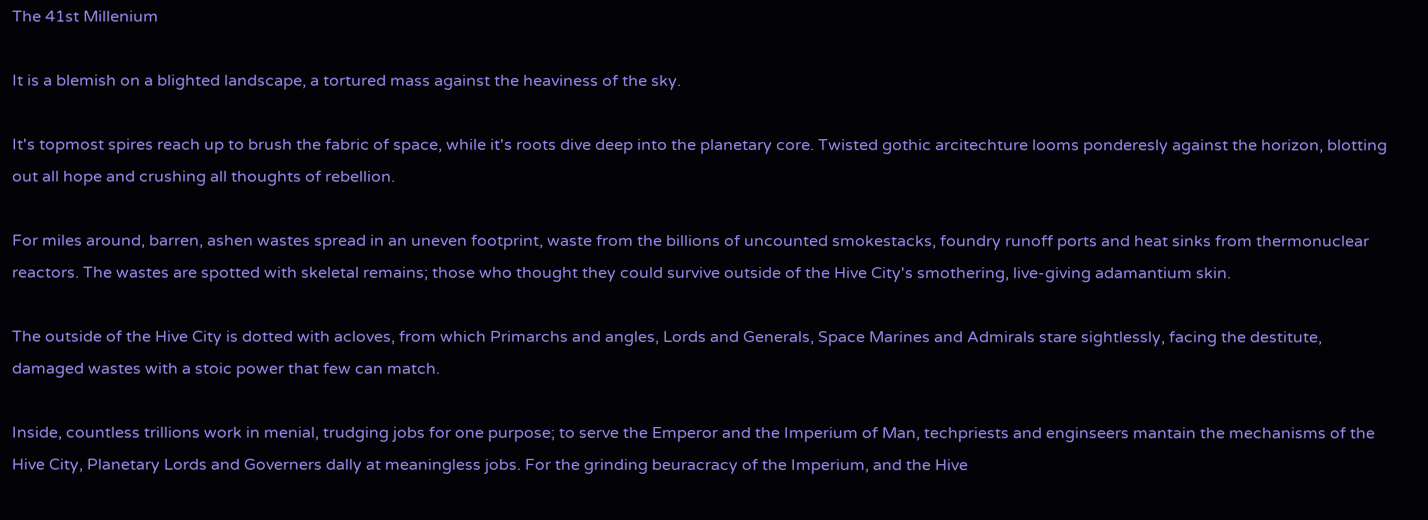The 41st Millenium

It is a blemish on a blighted landscape, a tortured mass against the heaviness of the sky.

It's topmost spires reach up to brush the fabric of space, while it's roots dive deep into the planetary core. Twisted gothic arcitechture looms ponderesly against the horizon, blotting out all hope and crushing all thoughts of rebellion.

For miles around, barren, ashen wastes spread in an uneven footprint, waste from the billions of uncounted smokestacks, foundry runoff ports and heat sinks from thermonuclear reactors. The wastes are spotted with skeletal remains; those who thought they could survive outside of the Hive City's smothering, live-giving adamantium skin.

The outside of the Hive City is dotted with acloves, from which Primarchs and angles, Lords and Generals, Space Marines and Admirals stare sightlessly, facing the destitute, damaged wastes with a stoic power that few can match.

Inside, countless trillions work in menial, trudging jobs for one purpose; to serve the Emperor and the Imperium of Man, techpriests and enginseers mantain the mechanisms of the Hive City, Planetary Lords and Governers dally at meaningless jobs. For the grinding beuracracy of the Imperium, and the Hive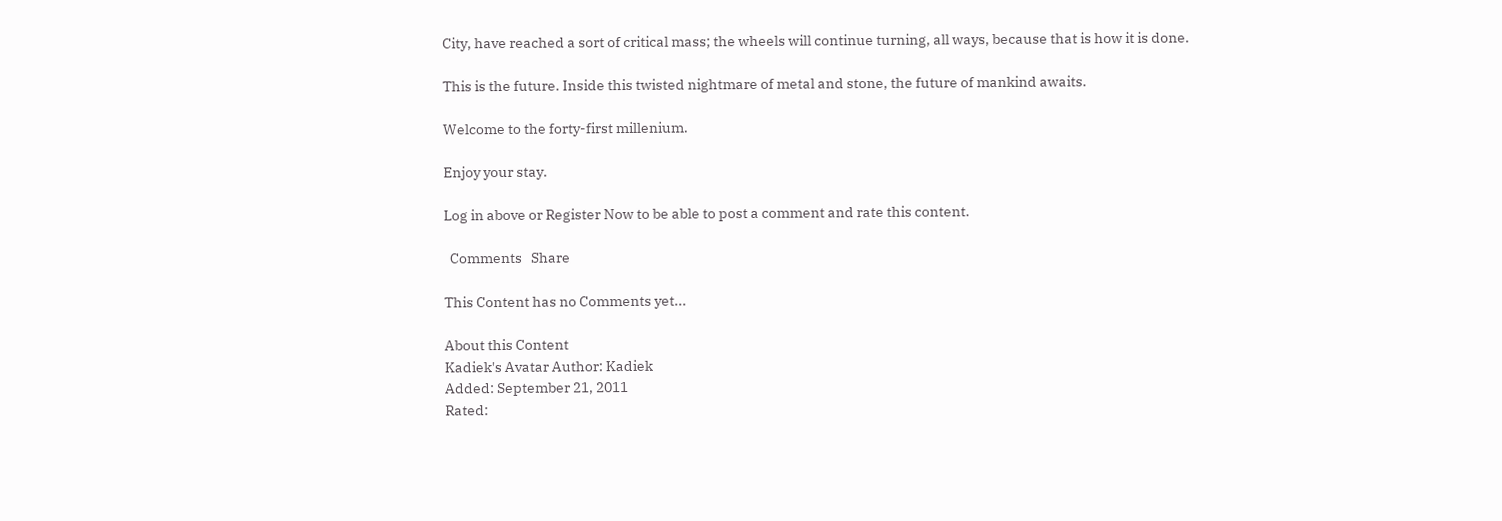City, have reached a sort of critical mass; the wheels will continue turning, all ways, because that is how it is done.

This is the future. Inside this twisted nightmare of metal and stone, the future of mankind awaits.

Welcome to the forty-first millenium.

Enjoy your stay.

Log in above or Register Now to be able to post a comment and rate this content.

  Comments   Share

This Content has no Comments yet...

About this Content
Kadiek's Avatar Author: Kadiek
Added: September 21, 2011
Rated: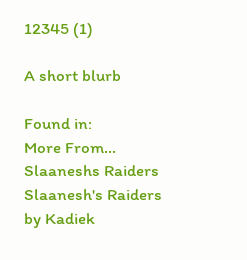12345 (1)

A short blurb

Found in:
More From...
Slaaneshs Raiders Slaanesh's Raiders
by Kadiek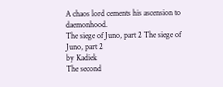A chaos lord cements his ascension to daemonhood.
The siege of Juno, part 2 The siege of Juno, part 2
by Kadiek
The second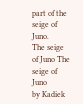part of the seige of Juno.
The seige of Juno The seige of Juno
by Kadiek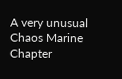A very unusual Chaos Marine Chapter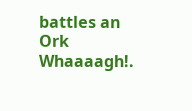battles an Ork Whaaaagh!.